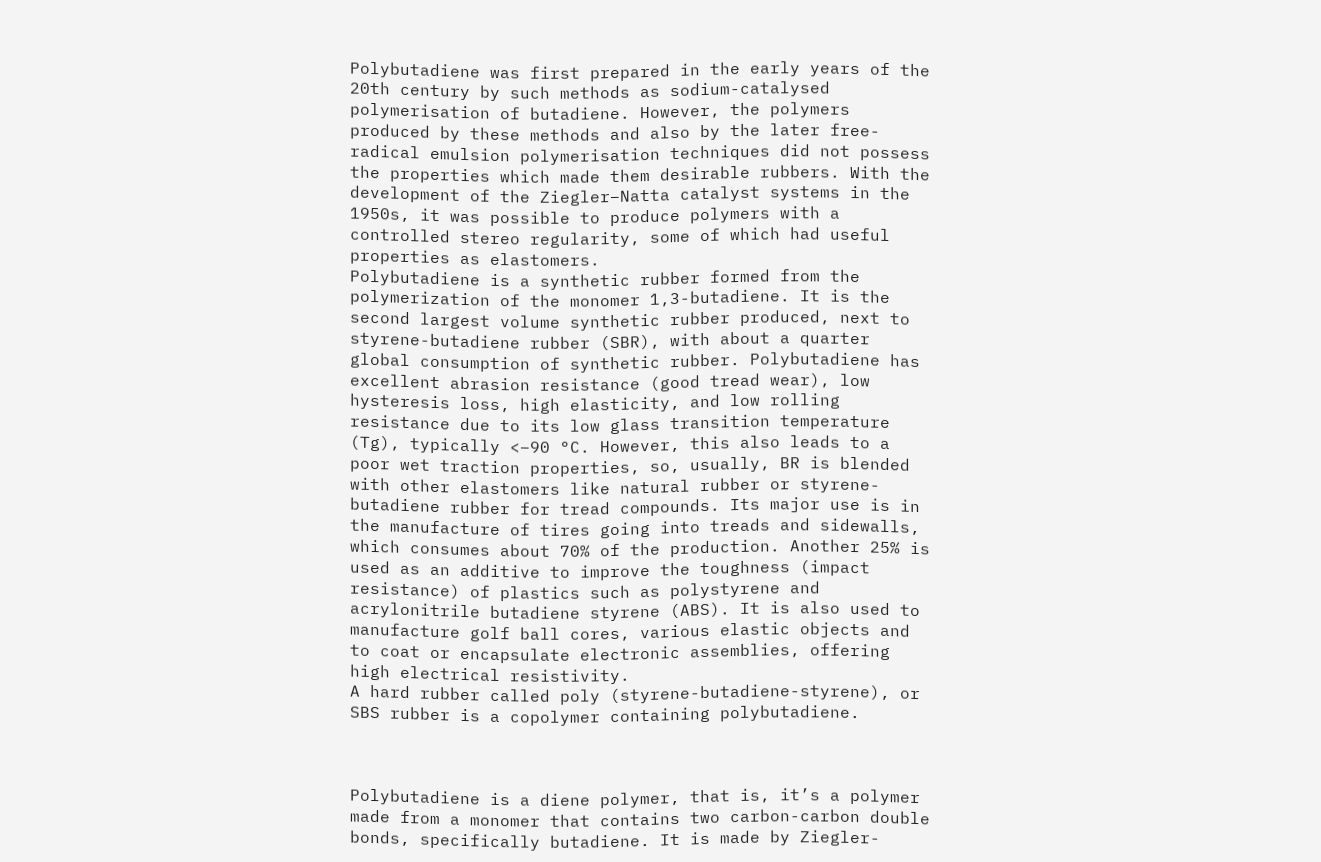Polybutadiene was first prepared in the early years of the 20th century by such methods as sodium-catalysed polymerisation of butadiene. However, the polymers produced by these methods and also by the later free-radical emulsion polymerisation techniques did not possess the properties which made them desirable rubbers. With the development of the Ziegler–Natta catalyst systems in the 1950s, it was possible to produce polymers with a controlled stereo regularity, some of which had useful properties as elastomers.
Polybutadiene is a synthetic rubber formed from the polymerization of the monomer 1,3-butadiene. It is the second largest volume synthetic rubber produced, next to styrene-butadiene rubber (SBR), with about a quarter global consumption of synthetic rubber. Polybutadiene has excellent abrasion resistance (good tread wear), low hysteresis loss, high elasticity, and low rolling resistance due to its low glass transition temperature (Tg), typically <−90 °C. However, this also leads to a poor wet traction properties, so, usually, BR is blended with other elastomers like natural rubber or styrene-butadiene rubber for tread compounds. Its major use is in the manufacture of tires going into treads and sidewalls, which consumes about 70% of the production. Another 25% is used as an additive to improve the toughness (impact resistance) of plastics such as polystyrene and acrylonitrile butadiene styrene (ABS). It is also used to manufacture golf ball cores, various elastic objects and to coat or encapsulate electronic assemblies, offering high electrical resistivity.
A hard rubber called poly (styrene-butadiene-styrene), or SBS rubber is a copolymer containing polybutadiene.



Polybutadiene is a diene polymer, that is, it’s a polymer made from a monomer that contains two carbon-carbon double bonds, specifically butadiene. It is made by Ziegler-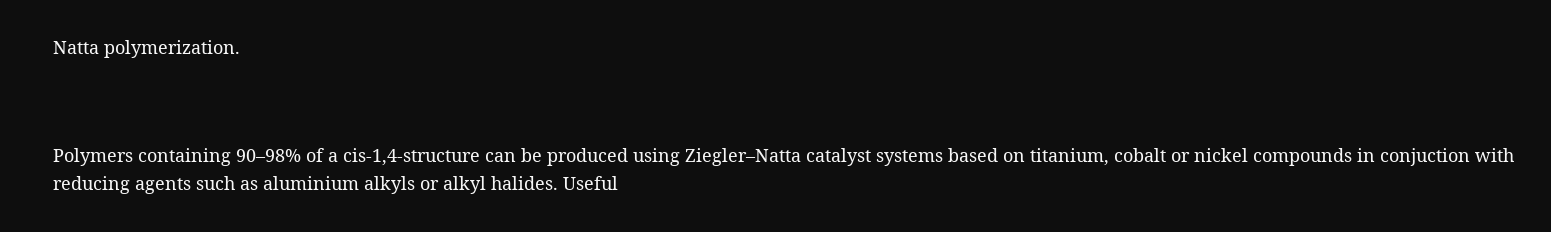Natta polymerization.



Polymers containing 90–98% of a cis-1,4-structure can be produced using Ziegler–Natta catalyst systems based on titanium, cobalt or nickel compounds in conjuction with reducing agents such as aluminium alkyls or alkyl halides. Useful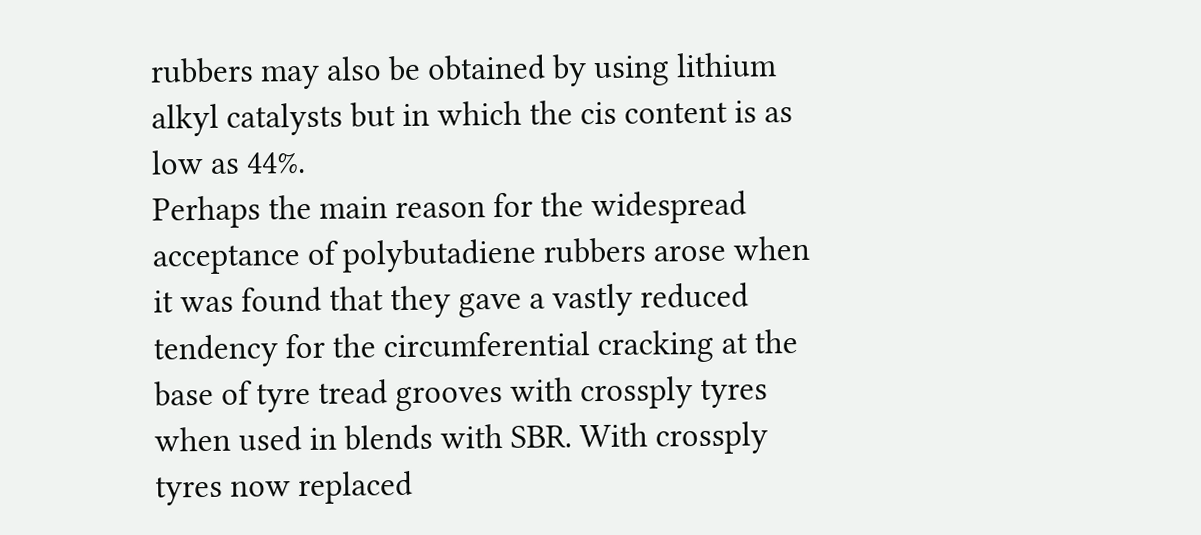rubbers may also be obtained by using lithium alkyl catalysts but in which the cis content is as low as 44%.
Perhaps the main reason for the widespread acceptance of polybutadiene rubbers arose when it was found that they gave a vastly reduced tendency for the circumferential cracking at the base of tyre tread grooves with crossply tyres when used in blends with SBR. With crossply tyres now replaced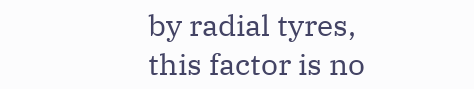by radial tyres, this factor is no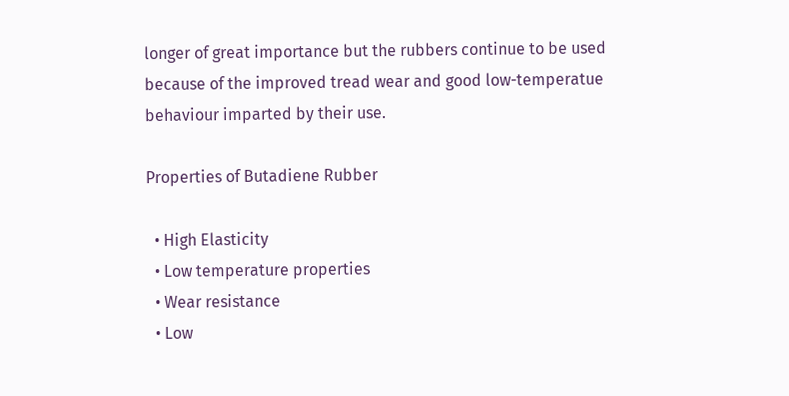longer of great importance but the rubbers continue to be used because of the improved tread wear and good low-temperatue behaviour imparted by their use.

Properties of Butadiene Rubber

  • High Elasticity
  • Low temperature properties
  • Wear resistance
  • Low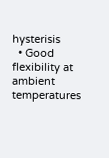hysterisis
  • Good flexibility at ambient temperatures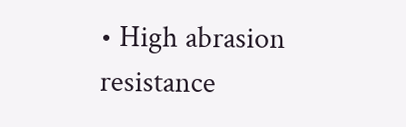• High abrasion resistance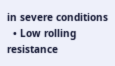in severe conditions
  • Low rolling resistance